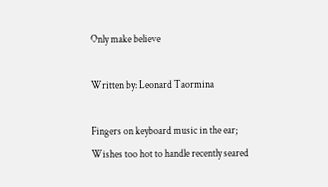Only make believe

Written by: Leonard Taormina

Fingers on keyboard music in the ear;
Wishes too hot to handle recently seared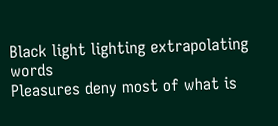Black light lighting extrapolating words
Pleasures deny most of what is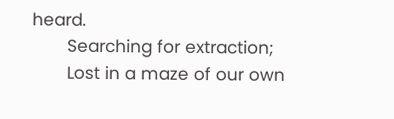heard.
       Searching for extraction;
       Lost in a maze of our own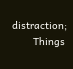distraction;
       Things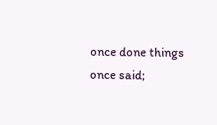once done things once said;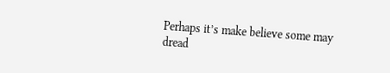Perhaps it’s make believe some may dread